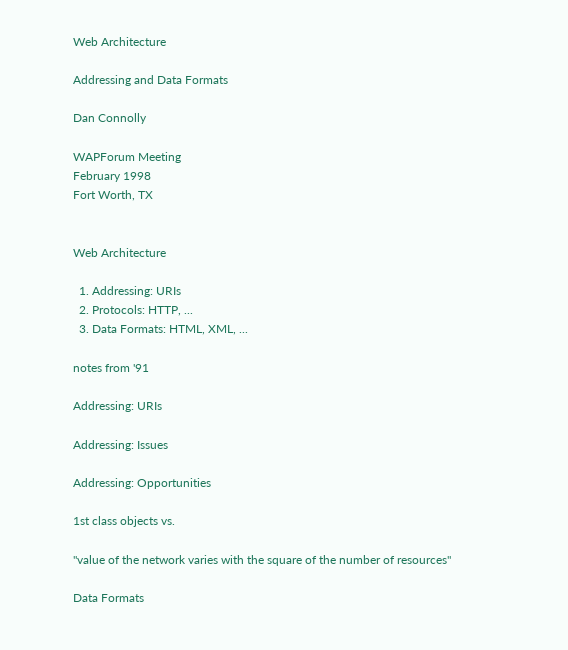Web Architecture

Addressing and Data Formats

Dan Connolly

WAPForum Meeting
February 1998
Fort Worth, TX


Web Architecture

  1. Addressing: URIs
  2. Protocols: HTTP, ...
  3. Data Formats: HTML, XML, ...

notes from '91

Addressing: URIs

Addressing: Issues

Addressing: Opportunities

1st class objects vs.

"value of the network varies with the square of the number of resources"

Data Formats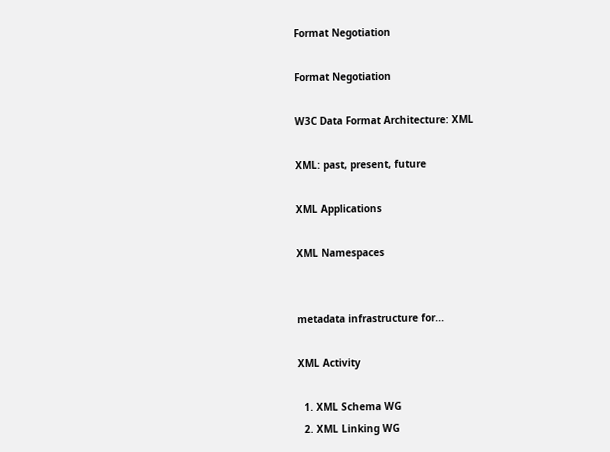Format Negotiation

Format Negotiation

W3C Data Format Architecture: XML

XML: past, present, future

XML Applications

XML Namespaces


metadata infrastructure for...

XML Activity

  1. XML Schema WG
  2. XML Linking WG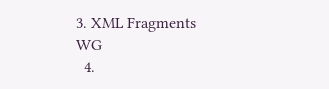3. XML Fragments WG
  4.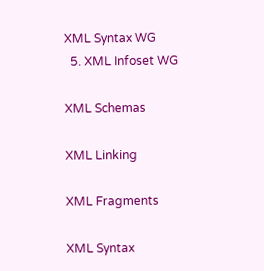XML Syntax WG
  5. XML Infoset WG

XML Schemas

XML Linking

XML Fragments

XML Syntax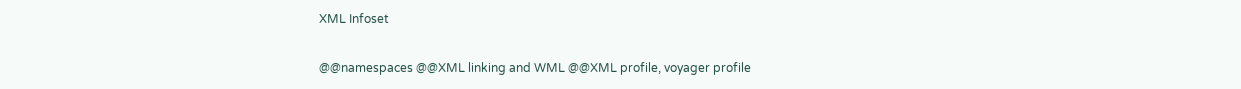XML Infoset

@@namespaces @@XML linking and WML @@XML profile, voyager profile